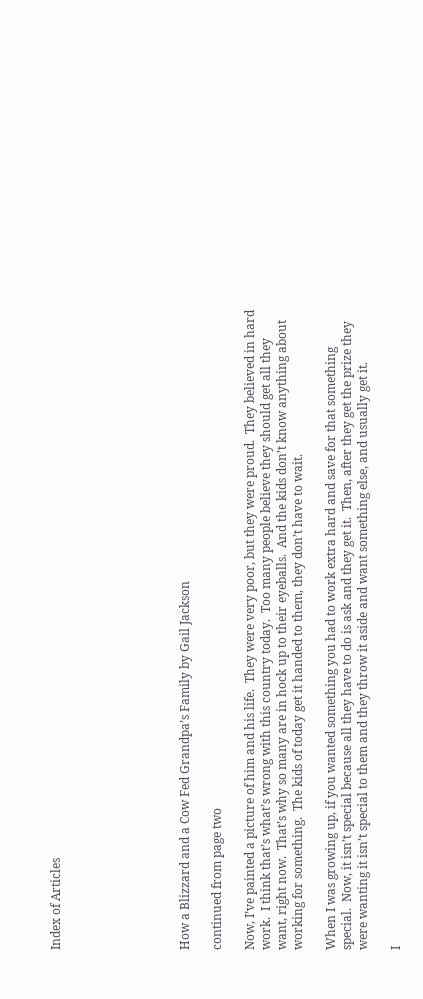Index of Articles







How a Blizzard and a Cow Fed Grandpa’s Family by Gail Jackson

continued from page two

Now, I’ve painted a picture of him and his life.  They were very poor, but they were proud.  They believed in hard work.  I think that’s what’s wrong with this country today.  Too many people believe they should get all they want, right now.  That’s why so many are in hock up to their eyeballs.  And the kids don’t know anything about working for something.  The kids of today get it handed to them, they don’t have to wait.

When I was growing up, if you wanted something you had to work extra hard and save for that something special.  Now, it isn’t special because all they have to do is ask and they get it.  Then, after they get the prize they were wanting it isn’t special to them and they throw it aside and want something else, and usually get it.

I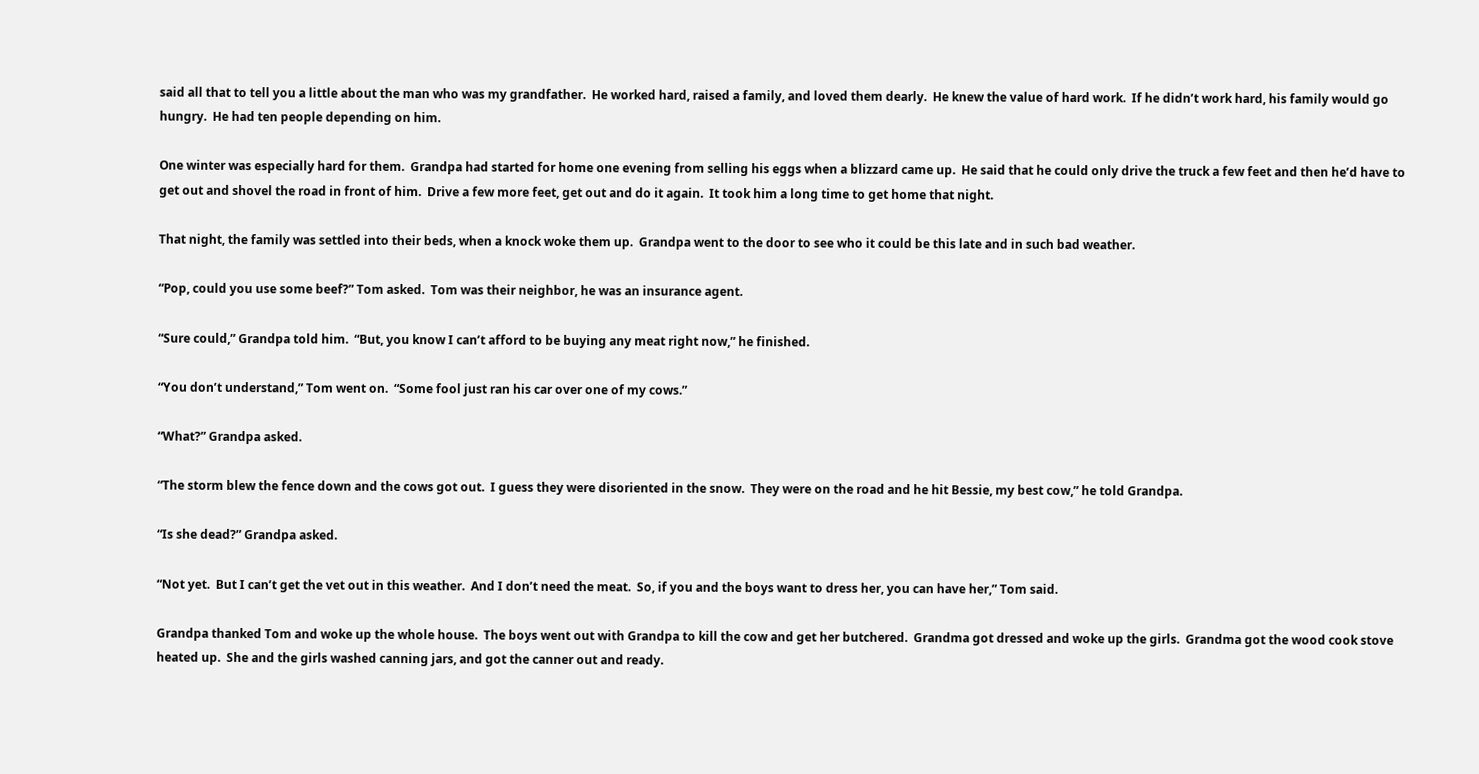said all that to tell you a little about the man who was my grandfather.  He worked hard, raised a family, and loved them dearly.  He knew the value of hard work.  If he didn’t work hard, his family would go hungry.  He had ten people depending on him.

One winter was especially hard for them.  Grandpa had started for home one evening from selling his eggs when a blizzard came up.  He said that he could only drive the truck a few feet and then he’d have to get out and shovel the road in front of him.  Drive a few more feet, get out and do it again.  It took him a long time to get home that night.

That night, the family was settled into their beds, when a knock woke them up.  Grandpa went to the door to see who it could be this late and in such bad weather.

“Pop, could you use some beef?” Tom asked.  Tom was their neighbor, he was an insurance agent.

“Sure could,” Grandpa told him.  “But, you know I can’t afford to be buying any meat right now,” he finished.

“You don’t understand,” Tom went on.  “Some fool just ran his car over one of my cows.”

“What?” Grandpa asked.

“The storm blew the fence down and the cows got out.  I guess they were disoriented in the snow.  They were on the road and he hit Bessie, my best cow,” he told Grandpa.

“Is she dead?” Grandpa asked.

“Not yet.  But I can’t get the vet out in this weather.  And I don’t need the meat.  So, if you and the boys want to dress her, you can have her,” Tom said.

Grandpa thanked Tom and woke up the whole house.  The boys went out with Grandpa to kill the cow and get her butchered.  Grandma got dressed and woke up the girls.  Grandma got the wood cook stove heated up.  She and the girls washed canning jars, and got the canner out and ready.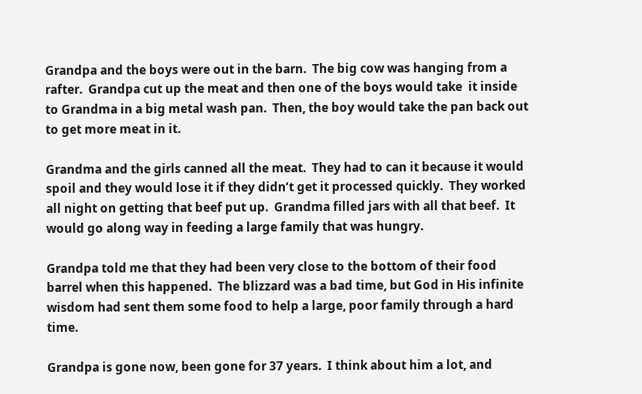Grandpa and the boys were out in the barn.  The big cow was hanging from a rafter.  Grandpa cut up the meat and then one of the boys would take  it inside to Grandma in a big metal wash pan.  Then, the boy would take the pan back out to get more meat in it.

Grandma and the girls canned all the meat.  They had to can it because it would spoil and they would lose it if they didn’t get it processed quickly.  They worked all night on getting that beef put up.  Grandma filled jars with all that beef.  It would go along way in feeding a large family that was hungry.

Grandpa told me that they had been very close to the bottom of their food barrel when this happened.  The blizzard was a bad time, but God in His infinite wisdom had sent them some food to help a large, poor family through a hard time.

Grandpa is gone now, been gone for 37 years.  I think about him a lot, and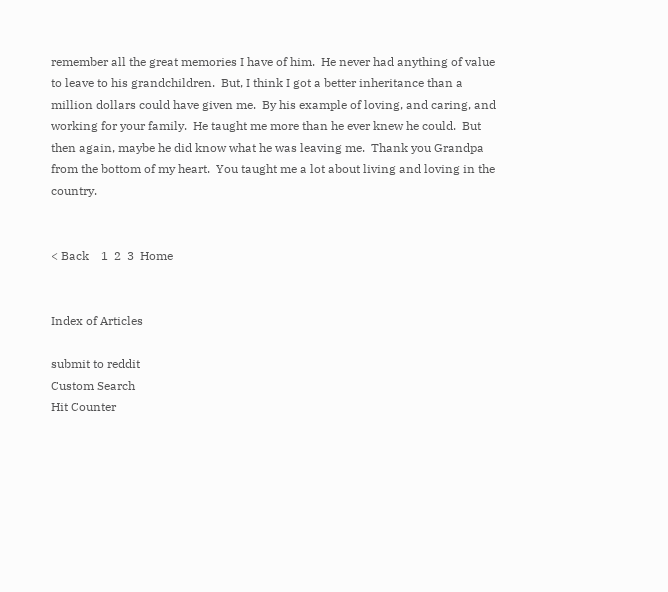remember all the great memories I have of him.  He never had anything of value to leave to his grandchildren.  But, I think I got a better inheritance than a million dollars could have given me.  By his example of loving, and caring, and working for your family.  He taught me more than he ever knew he could.  But then again, maybe he did know what he was leaving me.  Thank you Grandpa from the bottom of my heart.  You taught me a lot about living and loving in the country.


< Back    1  2  3  Home


Index of Articles

submit to reddit
Custom Search
Hit Counter